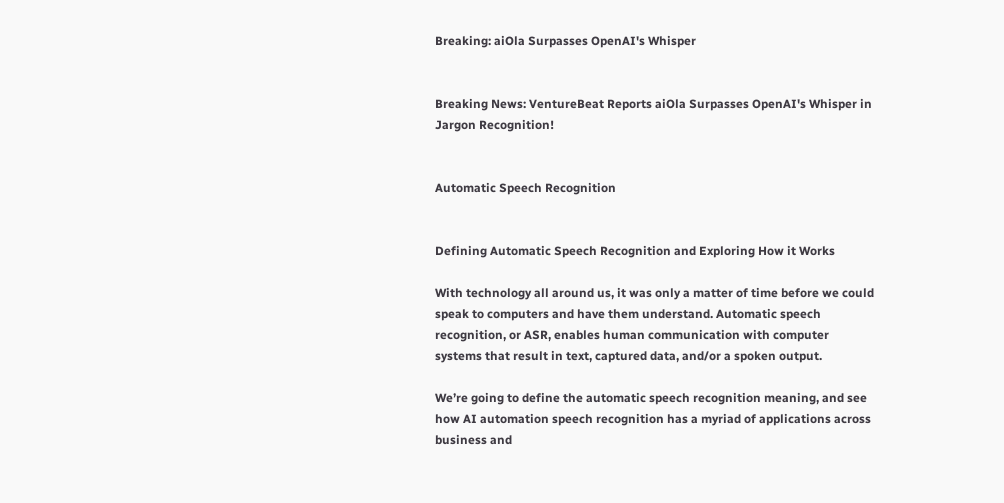Breaking: aiOla Surpasses OpenAI's Whisper


Breaking News: VentureBeat Reports aiOla Surpasses OpenAI's Whisper in Jargon Recognition!


Automatic Speech Recognition


Defining Automatic Speech Recognition and Exploring How it Works

With technology all around us, it was only a matter of time before we could speak to computers and have them understand. Automatic speech recognition, or ASR, enables human communication with computer systems that result in text, captured data, and/or a spoken output.

We’re going to define the automatic speech recognition meaning, and see how AI automation speech recognition has a myriad of applications across business and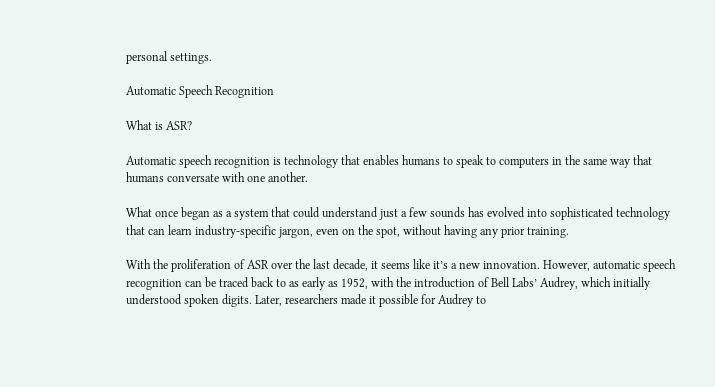personal settings.

Automatic Speech Recognition

What is ASR?

Automatic speech recognition is technology that enables humans to speak to computers in the same way that humans conversate with one another.

What once began as a system that could understand just a few sounds has evolved into sophisticated technology that can learn industry-specific jargon, even on the spot, without having any prior training.

With the proliferation of ASR over the last decade, it seems like it’s a new innovation. However, automatic speech recognition can be traced back to as early as 1952, with the introduction of Bell Labs’ Audrey, which initially understood spoken digits. Later, researchers made it possible for Audrey to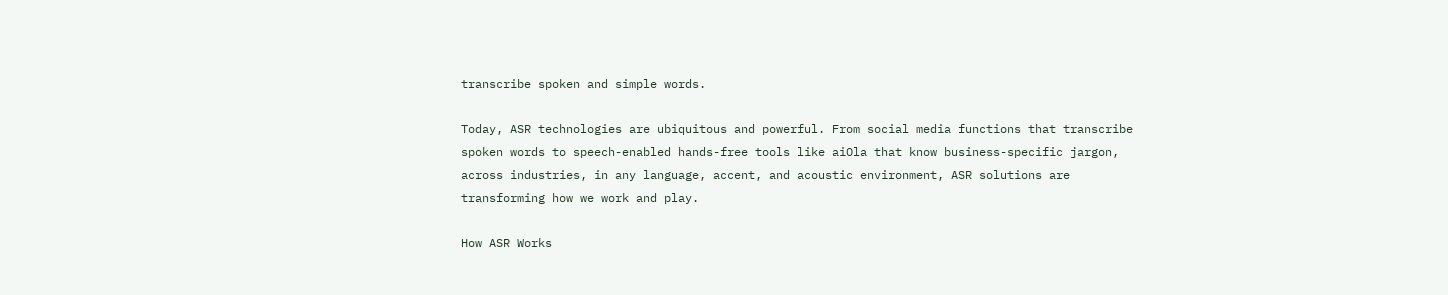transcribe spoken and simple words.

Today, ASR technologies are ubiquitous and powerful. From social media functions that transcribe spoken words to speech-enabled hands-free tools like aiOla that know business-specific jargon, across industries, in any language, accent, and acoustic environment, ASR solutions are transforming how we work and play.

How ASR Works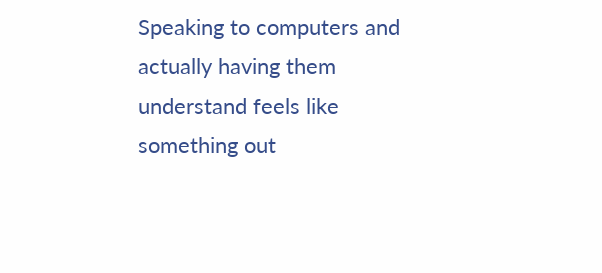Speaking to computers and actually having them understand feels like something out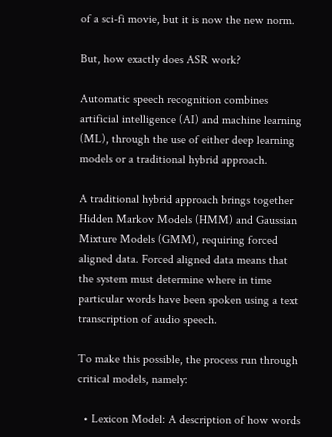of a sci-fi movie, but it is now the new norm.

But, how exactly does ASR work?

Automatic speech recognition combines artificial intelligence (AI) and machine learning (ML), through the use of either deep learning models or a traditional hybrid approach.

A traditional hybrid approach brings together Hidden Markov Models (HMM) and Gaussian Mixture Models (GMM), requiring forced aligned data. Forced aligned data means that the system must determine where in time particular words have been spoken using a text transcription of audio speech.

To make this possible, the process run through critical models, namely:

  • Lexicon Model: A description of how words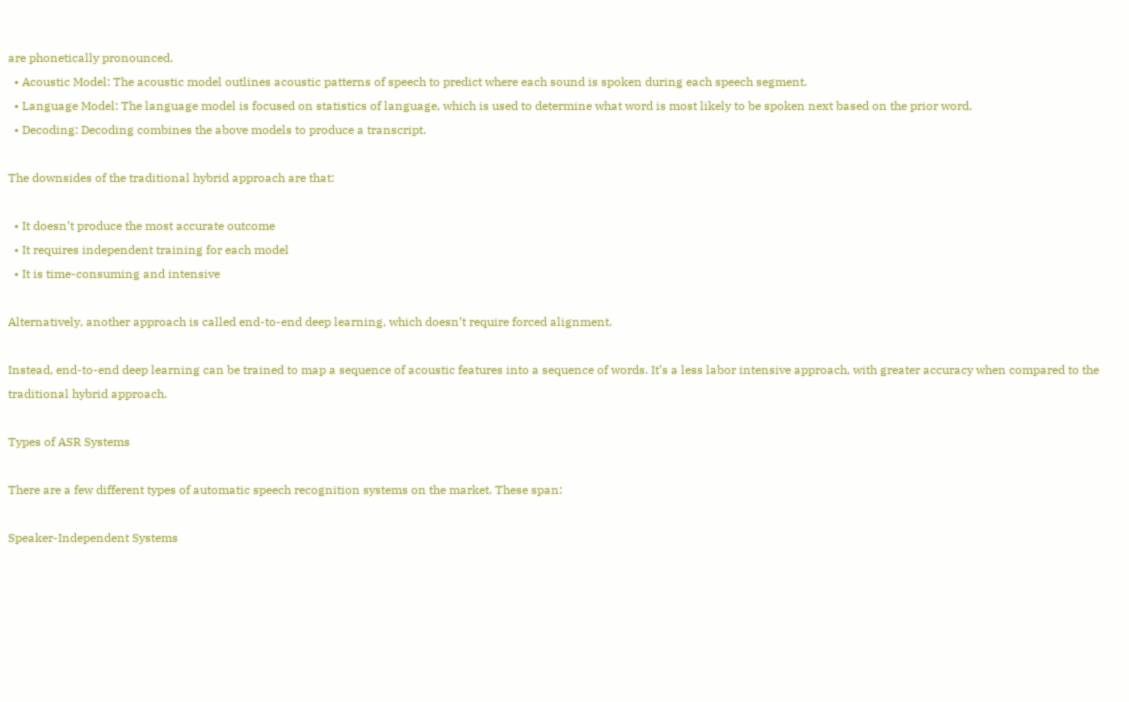are phonetically pronounced.
  • Acoustic Model: The acoustic model outlines acoustic patterns of speech to predict where each sound is spoken during each speech segment.
  • Language Model: The language model is focused on statistics of language, which is used to determine what word is most likely to be spoken next based on the prior word.
  • Decoding: Decoding combines the above models to produce a transcript.

The downsides of the traditional hybrid approach are that:

  • It doesn’t produce the most accurate outcome
  • It requires independent training for each model
  • It is time-consuming and intensive

Alternatively, another approach is called end-to-end deep learning, which doesn’t require forced alignment.

Instead, end-to-end deep learning can be trained to map a sequence of acoustic features into a sequence of words. It’s a less labor intensive approach, with greater accuracy when compared to the traditional hybrid approach.

Types of ASR Systems

There are a few different types of automatic speech recognition systems on the market. These span:

Speaker-Independent Systems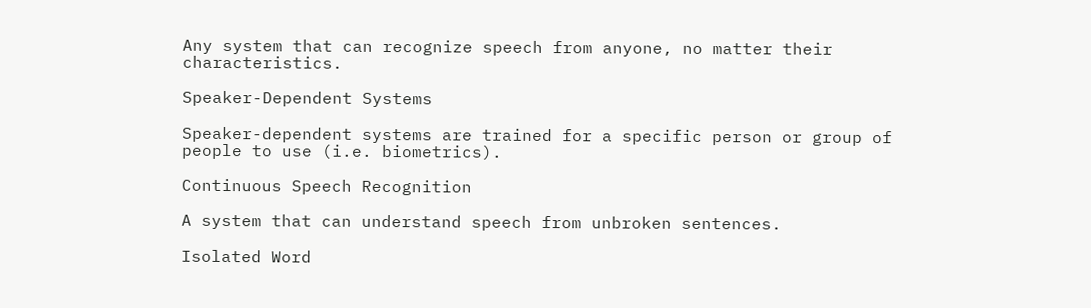Any system that can recognize speech from anyone, no matter their characteristics.

Speaker-Dependent Systems

Speaker-dependent systems are trained for a specific person or group of people to use (i.e. biometrics).

Continuous Speech Recognition

A system that can understand speech from unbroken sentences.

Isolated Word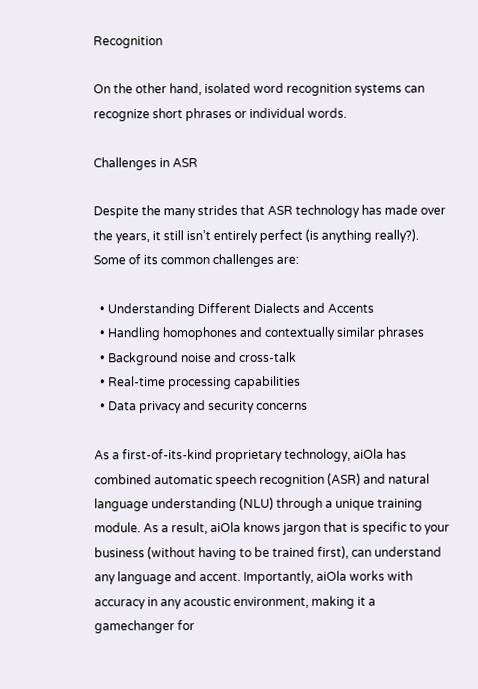Recognition

On the other hand, isolated word recognition systems can recognize short phrases or individual words.

Challenges in ASR

Despite the many strides that ASR technology has made over the years, it still isn’t entirely perfect (is anything really?). Some of its common challenges are:

  • Understanding Different Dialects and Accents
  • Handling homophones and contextually similar phrases
  • Background noise and cross-talk
  • Real-time processing capabilities
  • Data privacy and security concerns

As a first-of-its-kind proprietary technology, aiOla has combined automatic speech recognition (ASR) and natural language understanding (NLU) through a unique training module. As a result, aiOla knows jargon that is specific to your business (without having to be trained first), can understand any language and accent. Importantly, aiOla works with accuracy in any acoustic environment, making it a gamechanger for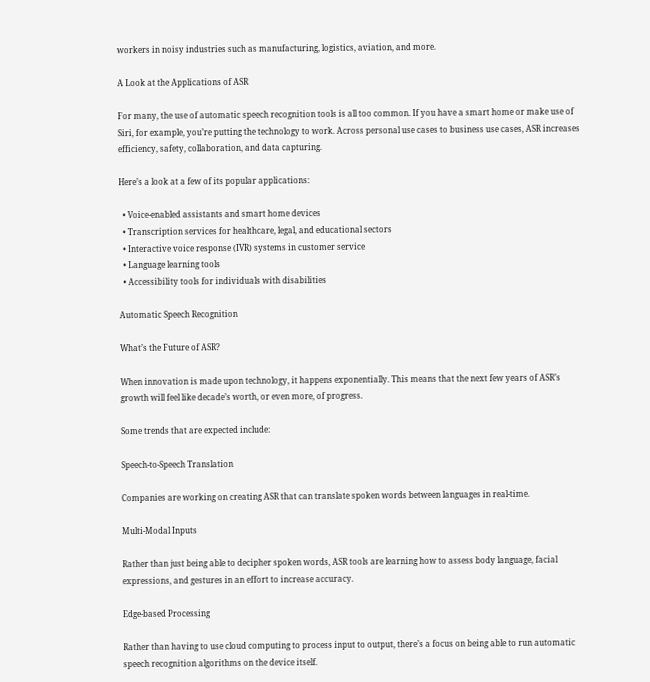workers in noisy industries such as manufacturing, logistics, aviation, and more.

A Look at the Applications of ASR

For many, the use of automatic speech recognition tools is all too common. If you have a smart home or make use of Siri, for example, you’re putting the technology to work. Across personal use cases to business use cases, ASR increases efficiency, safety, collaboration, and data capturing.

Here’s a look at a few of its popular applications:

  • Voice-enabled assistants and smart home devices
  • Transcription services for healthcare, legal, and educational sectors
  • Interactive voice response (IVR) systems in customer service
  • Language learning tools
  • Accessibility tools for individuals with disabilities

Automatic Speech Recognition

What’s the Future of ASR?

When innovation is made upon technology, it happens exponentially. This means that the next few years of ASR’s growth will feel like decade’s worth, or even more, of progress.

Some trends that are expected include:

Speech-to-Speech Translation

Companies are working on creating ASR that can translate spoken words between languages in real-time.

Multi-Modal Inputs

Rather than just being able to decipher spoken words, ASR tools are learning how to assess body language, facial expressions, and gestures in an effort to increase accuracy.

Edge-based Processing

Rather than having to use cloud computing to process input to output, there’s a focus on being able to run automatic speech recognition algorithms on the device itself.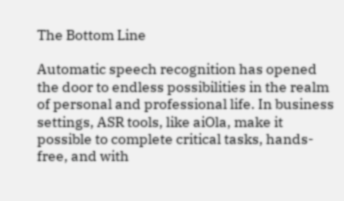The Bottom Line

Automatic speech recognition has opened the door to endless possibilities in the realm of personal and professional life. In business settings, ASR tools, like aiOla, make it possible to complete critical tasks, hands-free, and with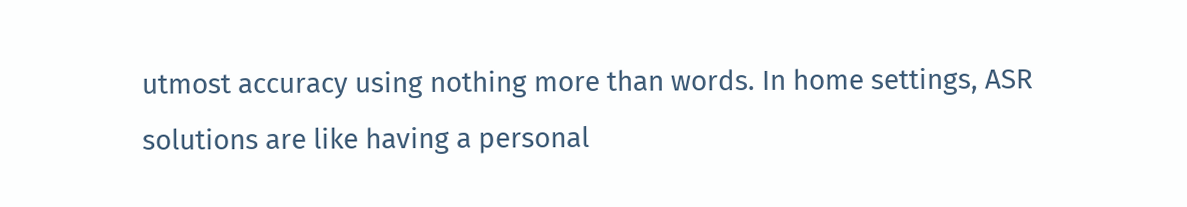utmost accuracy using nothing more than words. In home settings, ASR solutions are like having a personal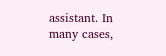assistant. In many cases,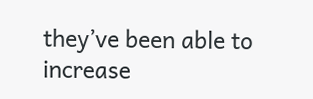they’ve been able to increase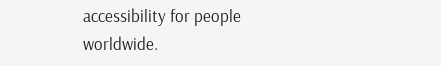accessibility for people worldwide.